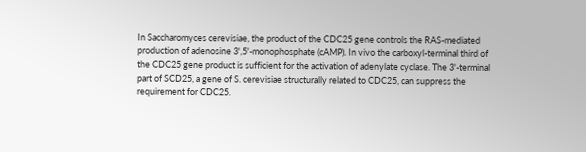In Saccharomyces cerevisiae, the product of the CDC25 gene controls the RAS-mediated production of adenosine 3',5'-monophosphate (cAMP). In vivo the carboxyl-terminal third of the CDC25 gene product is sufficient for the activation of adenylate cyclase. The 3'-terminal part of SCD25, a gene of S. cerevisiae structurally related to CDC25, can suppress the requirement for CDC25.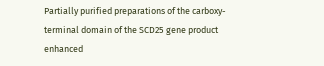Partially purified preparations of the carboxy-terminal domain of the SCD25 gene product enhanced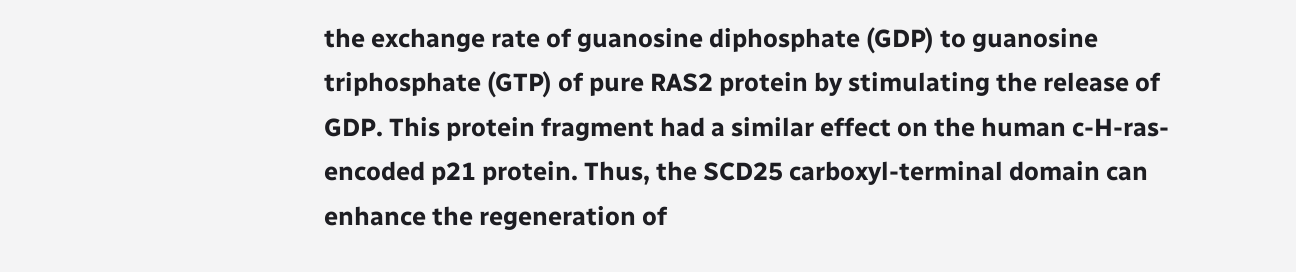the exchange rate of guanosine diphosphate (GDP) to guanosine triphosphate (GTP) of pure RAS2 protein by stimulating the release of GDP. This protein fragment had a similar effect on the human c-H-ras-encoded p21 protein. Thus, the SCD25 carboxyl-terminal domain can enhance the regeneration of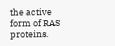the active form of RAS proteins.